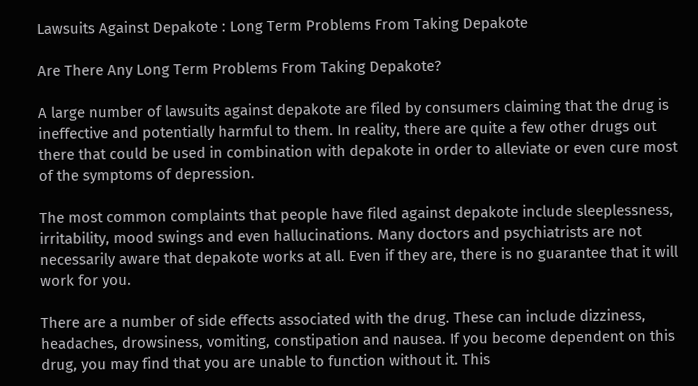Lawsuits Against Depakote : Long Term Problems From Taking Depakote

Are There Any Long Term Problems From Taking Depakote?

A large number of lawsuits against depakote are filed by consumers claiming that the drug is ineffective and potentially harmful to them. In reality, there are quite a few other drugs out there that could be used in combination with depakote in order to alleviate or even cure most of the symptoms of depression.

The most common complaints that people have filed against depakote include sleeplessness, irritability, mood swings and even hallucinations. Many doctors and psychiatrists are not necessarily aware that depakote works at all. Even if they are, there is no guarantee that it will work for you.

There are a number of side effects associated with the drug. These can include dizziness, headaches, drowsiness, vomiting, constipation and nausea. If you become dependent on this drug, you may find that you are unable to function without it. This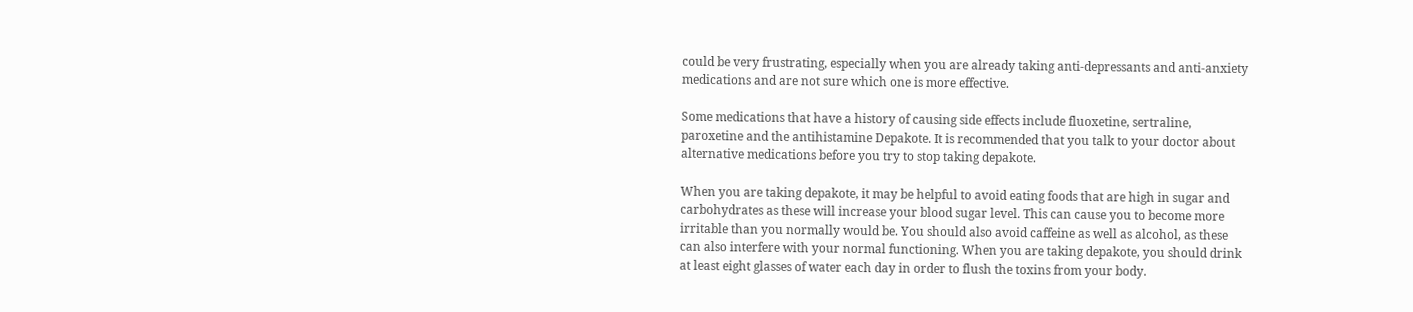could be very frustrating, especially when you are already taking anti-depressants and anti-anxiety medications and are not sure which one is more effective.

Some medications that have a history of causing side effects include fluoxetine, sertraline, paroxetine and the antihistamine Depakote. It is recommended that you talk to your doctor about alternative medications before you try to stop taking depakote.

When you are taking depakote, it may be helpful to avoid eating foods that are high in sugar and carbohydrates as these will increase your blood sugar level. This can cause you to become more irritable than you normally would be. You should also avoid caffeine as well as alcohol, as these can also interfere with your normal functioning. When you are taking depakote, you should drink at least eight glasses of water each day in order to flush the toxins from your body.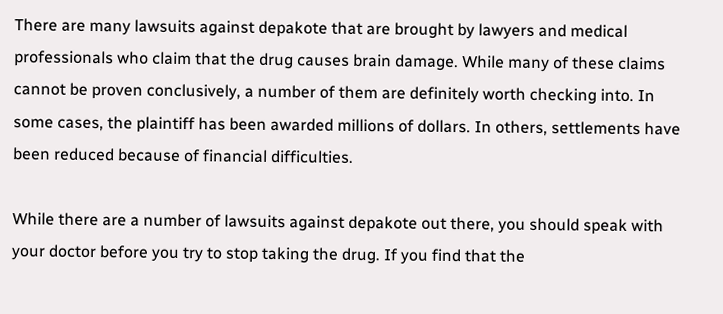There are many lawsuits against depakote that are brought by lawyers and medical professionals who claim that the drug causes brain damage. While many of these claims cannot be proven conclusively, a number of them are definitely worth checking into. In some cases, the plaintiff has been awarded millions of dollars. In others, settlements have been reduced because of financial difficulties.

While there are a number of lawsuits against depakote out there, you should speak with your doctor before you try to stop taking the drug. If you find that the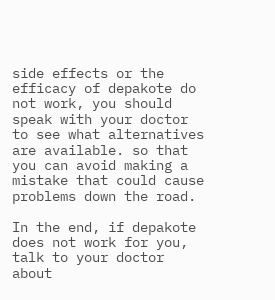side effects or the efficacy of depakote do not work, you should speak with your doctor to see what alternatives are available. so that you can avoid making a mistake that could cause problems down the road.

In the end, if depakote does not work for you, talk to your doctor about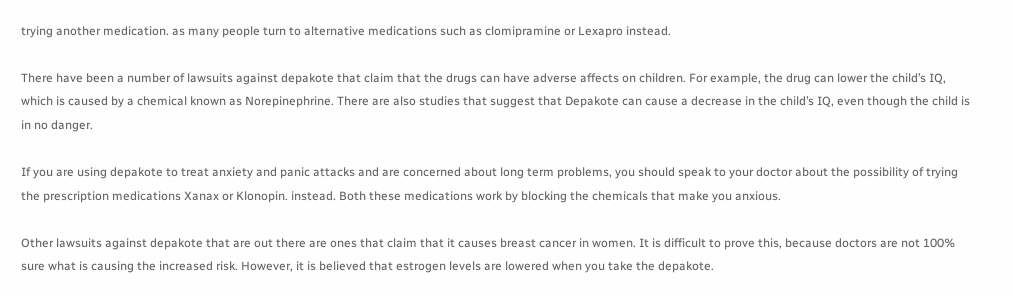trying another medication. as many people turn to alternative medications such as clomipramine or Lexapro instead.

There have been a number of lawsuits against depakote that claim that the drugs can have adverse affects on children. For example, the drug can lower the child’s IQ, which is caused by a chemical known as Norepinephrine. There are also studies that suggest that Depakote can cause a decrease in the child’s IQ, even though the child is in no danger.

If you are using depakote to treat anxiety and panic attacks and are concerned about long term problems, you should speak to your doctor about the possibility of trying the prescription medications Xanax or Klonopin. instead. Both these medications work by blocking the chemicals that make you anxious.

Other lawsuits against depakote that are out there are ones that claim that it causes breast cancer in women. It is difficult to prove this, because doctors are not 100% sure what is causing the increased risk. However, it is believed that estrogen levels are lowered when you take the depakote.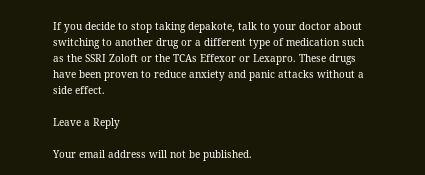If you decide to stop taking depakote, talk to your doctor about switching to another drug or a different type of medication such as the SSRI Zoloft or the TCAs Effexor or Lexapro. These drugs have been proven to reduce anxiety and panic attacks without a side effect.

Leave a Reply

Your email address will not be published.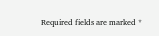Required fields are marked *